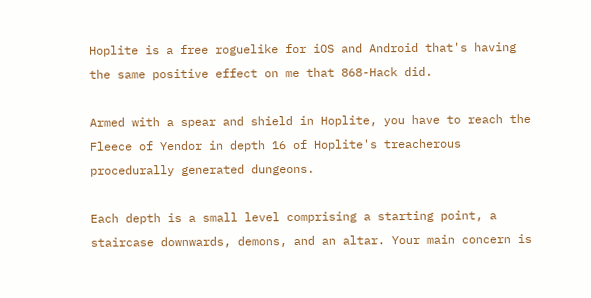Hoplite is a free roguelike for iOS and Android that's having the same positive effect on me that 868-Hack did.

Armed with a spear and shield in Hoplite, you have to reach the Fleece of Yendor in depth 16 of Hoplite's treacherous procedurally generated dungeons.

Each depth is a small level comprising a starting point, a staircase downwards, demons, and an altar. Your main concern is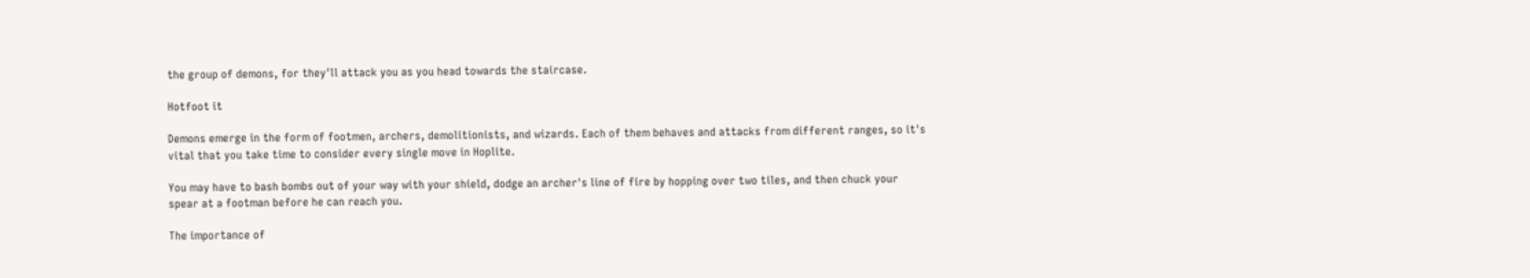the group of demons, for they'll attack you as you head towards the staircase.

Hotfoot it

Demons emerge in the form of footmen, archers, demolitionists, and wizards. Each of them behaves and attacks from different ranges, so it's vital that you take time to consider every single move in Hoplite.

You may have to bash bombs out of your way with your shield, dodge an archer's line of fire by hopping over two tiles, and then chuck your spear at a footman before he can reach you.

The importance of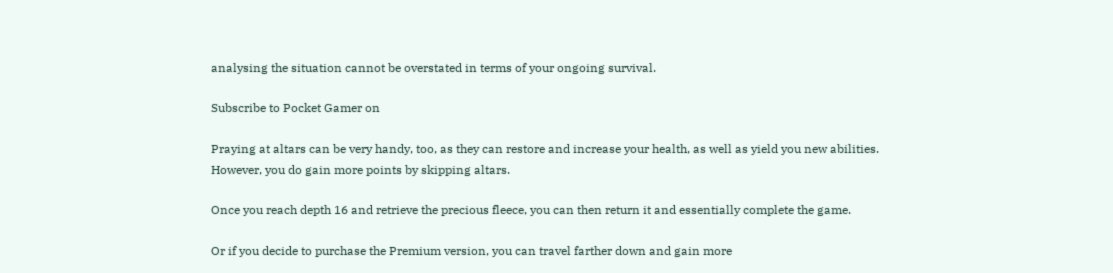analysing the situation cannot be overstated in terms of your ongoing survival.

Subscribe to Pocket Gamer on

Praying at altars can be very handy, too, as they can restore and increase your health, as well as yield you new abilities. However, you do gain more points by skipping altars.

Once you reach depth 16 and retrieve the precious fleece, you can then return it and essentially complete the game.

Or if you decide to purchase the Premium version, you can travel farther down and gain more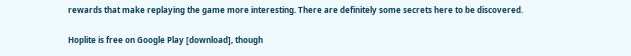rewards that make replaying the game more interesting. There are definitely some secrets here to be discovered.

Hoplite is free on Google Play [download], though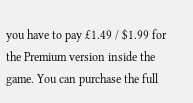you have to pay £1.49 / $1.99 for the Premium version inside the game. You can purchase the full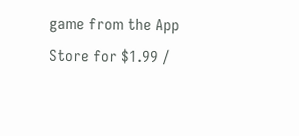game from the App Store for $1.99 /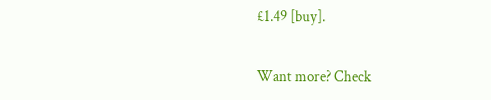£1.49 [buy].

Want more? Check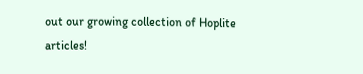out our growing collection of Hoplite articles!